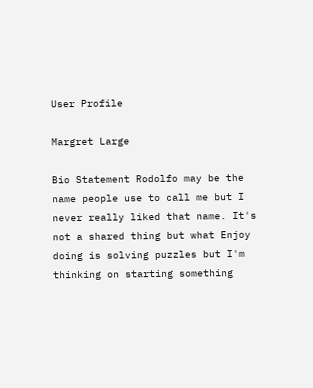User Profile

Margret Large

Bio Statement Rodolfo may be the name people use to call me but I never really liked that name. It's not a shared thing but what Enjoy doing is solving puzzles but I'm thinking on starting something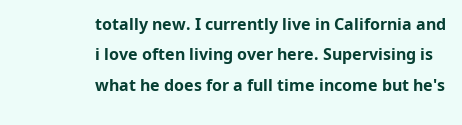totally new. I currently live in California and i love often living over here. Supervising is what he does for a full time income but he's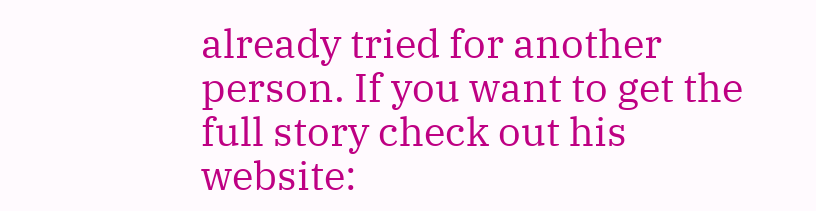already tried for another person. If you want to get the full story check out his website: